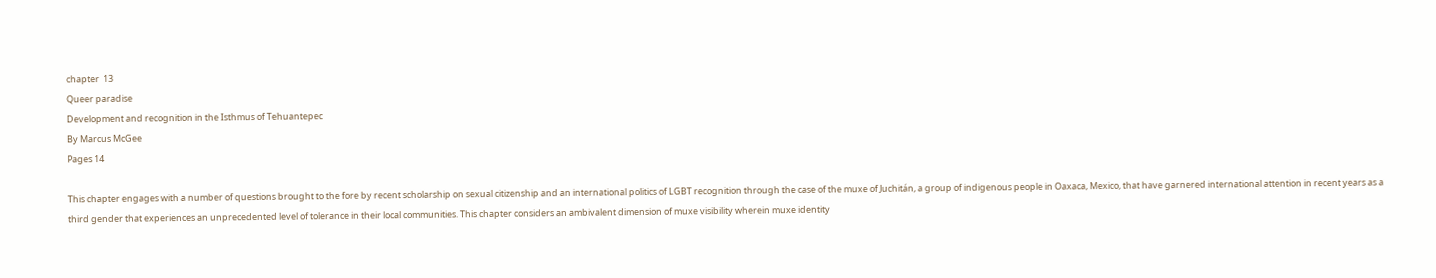chapter  13
Queer paradise
Development and recognition in the Isthmus of Tehuantepec
By Marcus McGee
Pages 14

This chapter engages with a number of questions brought to the fore by recent scholarship on sexual citizenship and an international politics of LGBT recognition through the case of the muxe of Juchitán, a group of indigenous people in Oaxaca, Mexico, that have garnered international attention in recent years as a third gender that experiences an unprecedented level of tolerance in their local communities. This chapter considers an ambivalent dimension of muxe visibility wherein muxe identity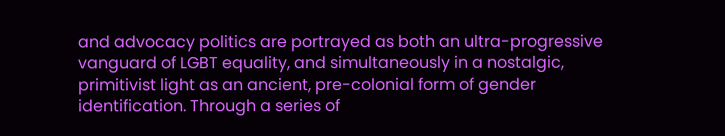and advocacy politics are portrayed as both an ultra-progressive vanguard of LGBT equality, and simultaneously in a nostalgic, primitivist light as an ancient, pre-colonial form of gender identification. Through a series of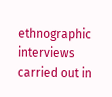ethnographic interviews carried out in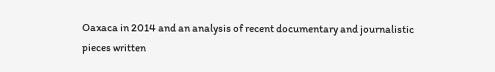Oaxaca in 2014 and an analysis of recent documentary and journalistic pieces written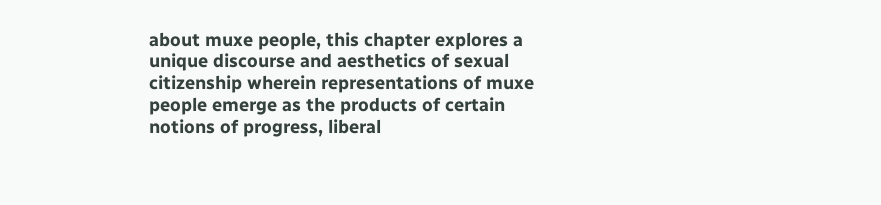about muxe people, this chapter explores a unique discourse and aesthetics of sexual citizenship wherein representations of muxe people emerge as the products of certain notions of progress, liberal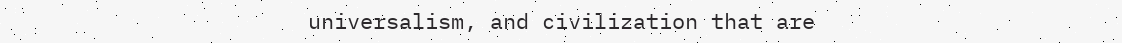universalism, and civilization that are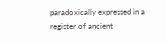paradoxically expressed in a register of ancient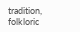tradition, folkloric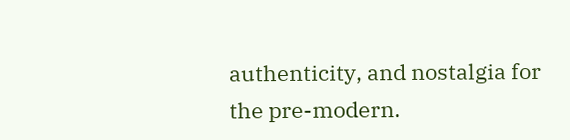authenticity, and nostalgia for the pre-modern.